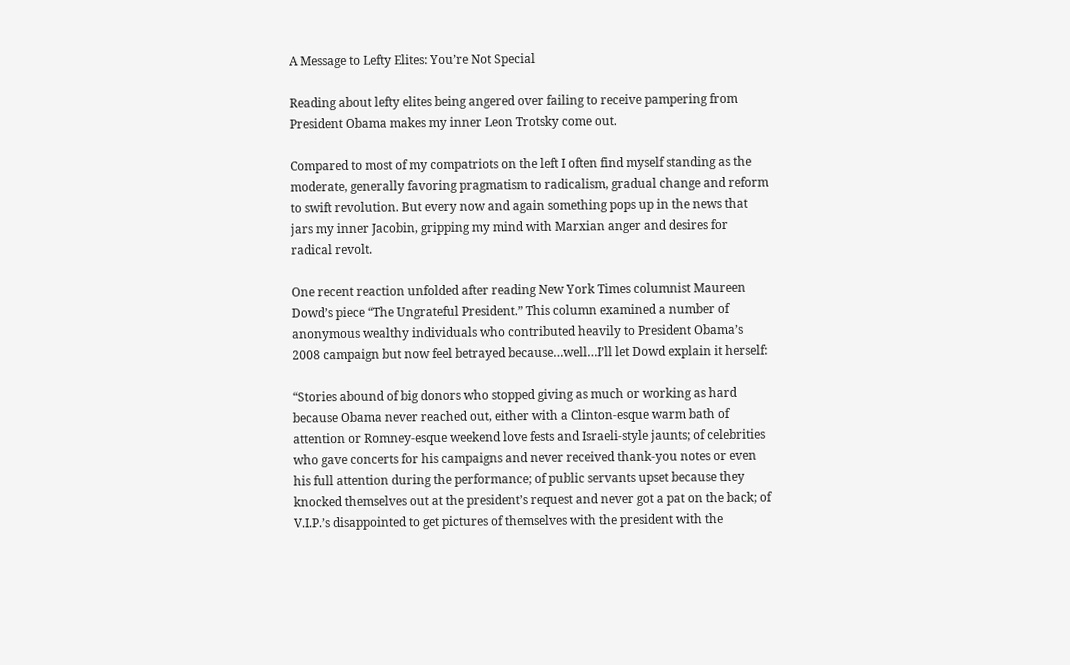A Message to Lefty Elites: You’re Not Special

Reading about lefty elites being angered over failing to receive pampering from President Obama makes my inner Leon Trotsky come out.

Compared to most of my compatriots on the left I often find myself standing as the moderate, generally favoring pragmatism to radicalism, gradual change and reform to swift revolution. But every now and again something pops up in the news that jars my inner Jacobin, gripping my mind with Marxian anger and desires for radical revolt.

One recent reaction unfolded after reading New York Times columnist Maureen Dowd’s piece “The Ungrateful President.” This column examined a number of anonymous wealthy individuals who contributed heavily to President Obama’s 2008 campaign but now feel betrayed because…well…I’ll let Dowd explain it herself:

“Stories abound of big donors who stopped giving as much or working as hard because Obama never reached out, either with a Clinton-esque warm bath of attention or Romney-esque weekend love fests and Israeli-style jaunts; of celebrities who gave concerts for his campaigns and never received thank-you notes or even his full attention during the performance; of public servants upset because they knocked themselves out at the president’s request and never got a pat on the back; of V.I.P.’s disappointed to get pictures of themselves with the president with the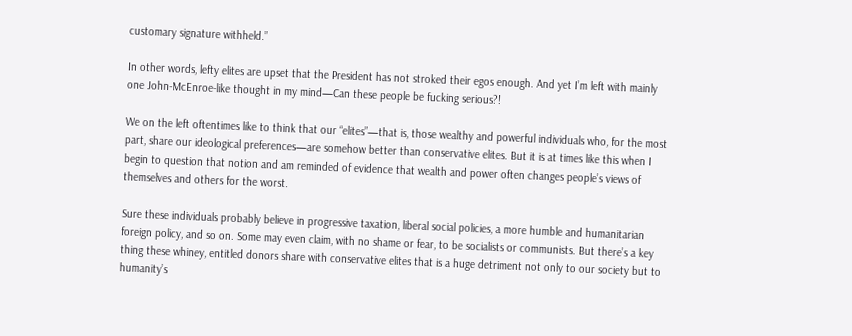customary signature withheld.”

In other words, lefty elites are upset that the President has not stroked their egos enough. And yet I’m left with mainly one John-McEnroe-like thought in my mind—Can these people be fucking serious?!

We on the left oftentimes like to think that our “elites”—that is, those wealthy and powerful individuals who, for the most part, share our ideological preferences—are somehow better than conservative elites. But it is at times like this when I begin to question that notion and am reminded of evidence that wealth and power often changes people’s views of themselves and others for the worst.

Sure these individuals probably believe in progressive taxation, liberal social policies, a more humble and humanitarian foreign policy, and so on. Some may even claim, with no shame or fear, to be socialists or communists. But there’s a key thing these whiney, entitled donors share with conservative elites that is a huge detriment not only to our society but to humanity’s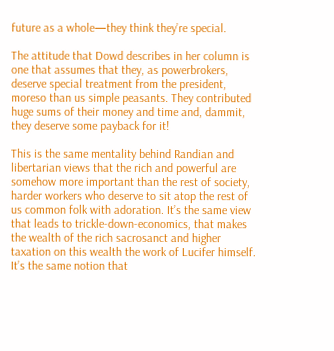future as a whole—they think they’re special.

The attitude that Dowd describes in her column is one that assumes that they, as powerbrokers, deserve special treatment from the president, moreso than us simple peasants. They contributed huge sums of their money and time and, dammit, they deserve some payback for it!

This is the same mentality behind Randian and libertarian views that the rich and powerful are somehow more important than the rest of society, harder workers who deserve to sit atop the rest of us common folk with adoration. It’s the same view that leads to trickle-down-economics, that makes the wealth of the rich sacrosanct and higher taxation on this wealth the work of Lucifer himself. It’s the same notion that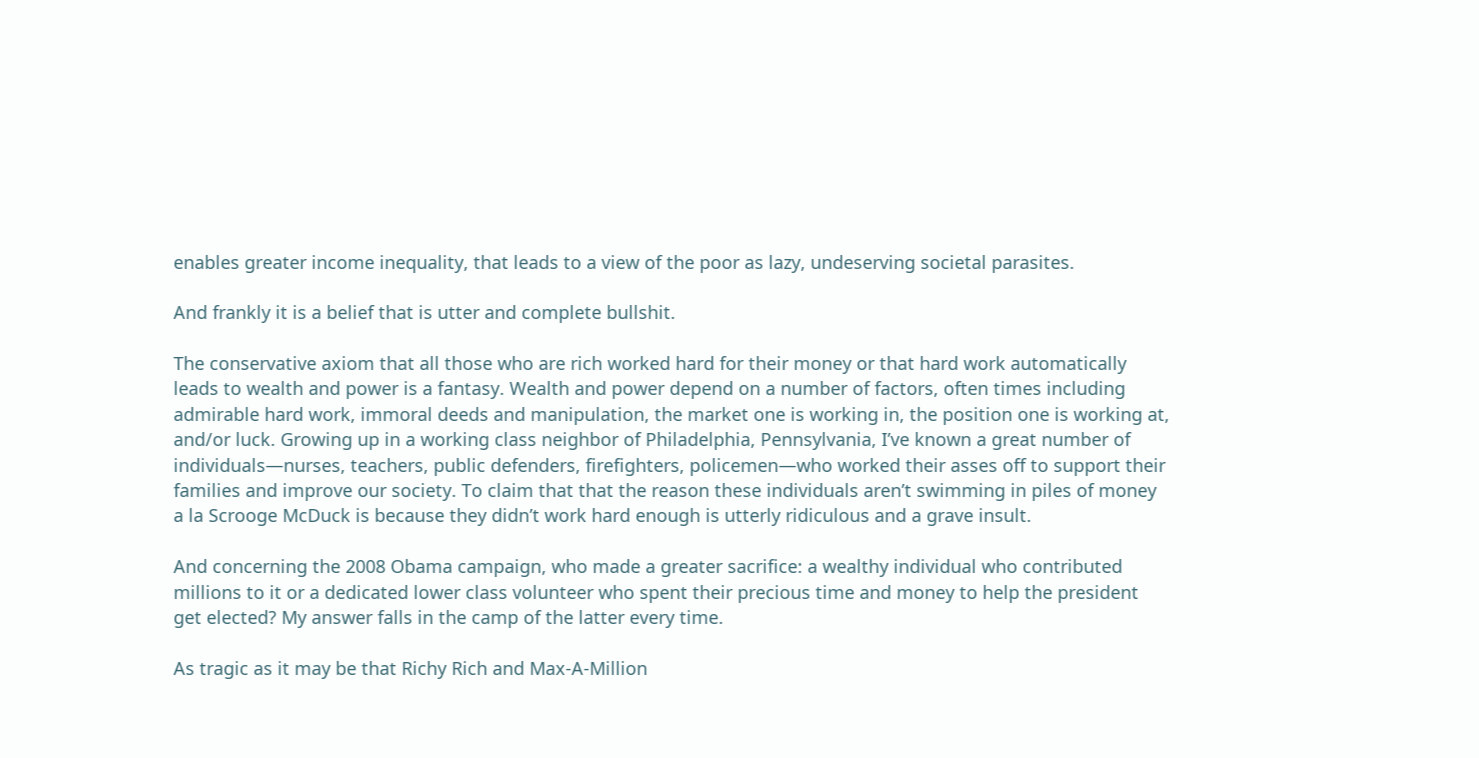enables greater income inequality, that leads to a view of the poor as lazy, undeserving societal parasites.

And frankly it is a belief that is utter and complete bullshit.

The conservative axiom that all those who are rich worked hard for their money or that hard work automatically leads to wealth and power is a fantasy. Wealth and power depend on a number of factors, often times including admirable hard work, immoral deeds and manipulation, the market one is working in, the position one is working at, and/or luck. Growing up in a working class neighbor of Philadelphia, Pennsylvania, I’ve known a great number of individuals—nurses, teachers, public defenders, firefighters, policemen—who worked their asses off to support their families and improve our society. To claim that that the reason these individuals aren’t swimming in piles of money a la Scrooge McDuck is because they didn’t work hard enough is utterly ridiculous and a grave insult.

And concerning the 2008 Obama campaign, who made a greater sacrifice: a wealthy individual who contributed millions to it or a dedicated lower class volunteer who spent their precious time and money to help the president get elected? My answer falls in the camp of the latter every time.

As tragic as it may be that Richy Rich and Max-A-Million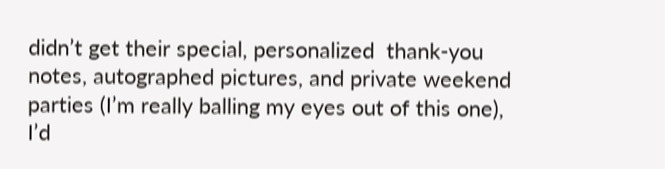didn’t get their special, personalized  thank-you notes, autographed pictures, and private weekend parties (I’m really balling my eyes out of this one), I’d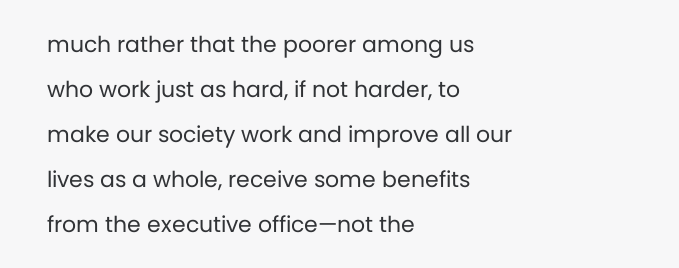much rather that the poorer among us who work just as hard, if not harder, to make our society work and improve all our lives as a whole, receive some benefits from the executive office—not the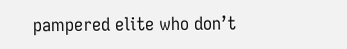pampered elite who don’t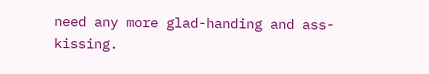need any more glad-handing and ass-kissing.